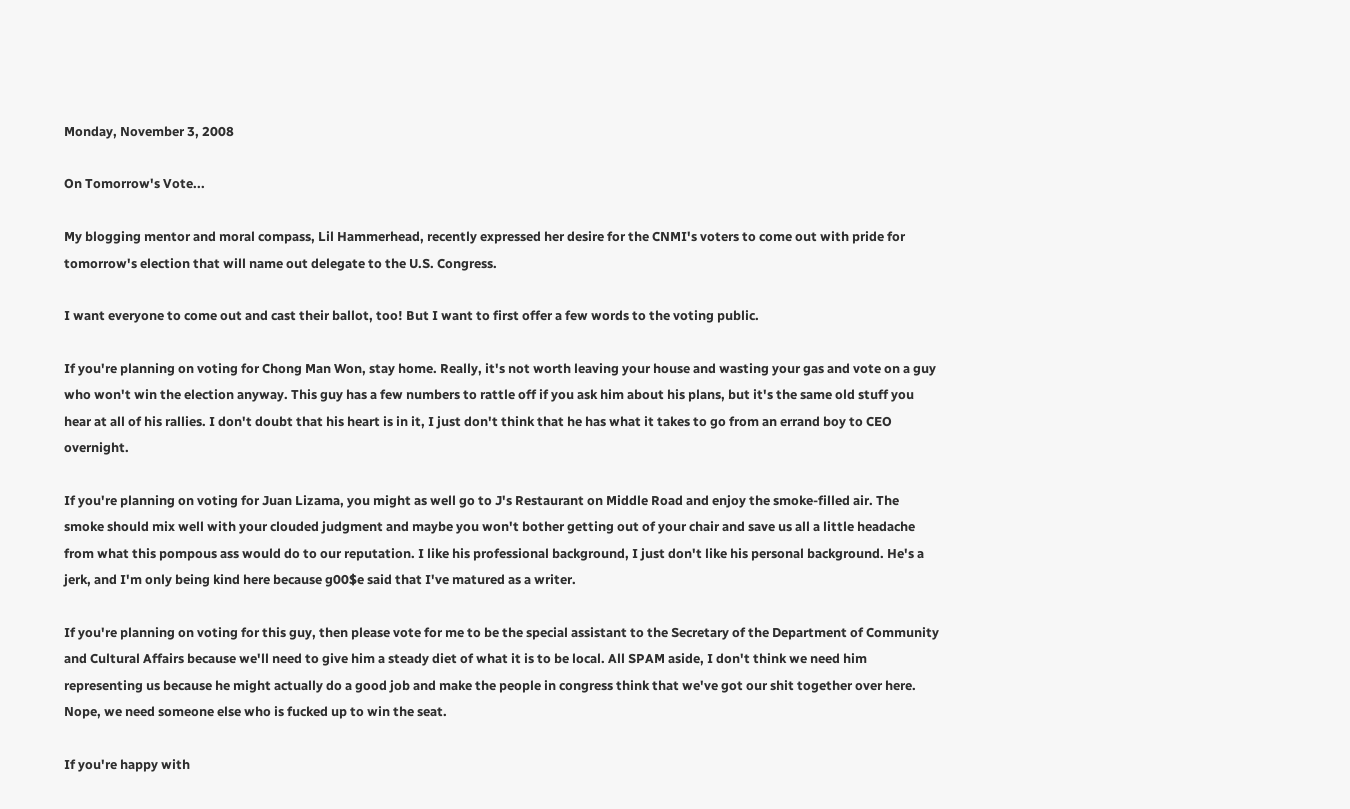Monday, November 3, 2008

On Tomorrow's Vote...

My blogging mentor and moral compass, Lil Hammerhead, recently expressed her desire for the CNMI's voters to come out with pride for tomorrow's election that will name out delegate to the U.S. Congress.

I want everyone to come out and cast their ballot, too! But I want to first offer a few words to the voting public.

If you're planning on voting for Chong Man Won, stay home. Really, it's not worth leaving your house and wasting your gas and vote on a guy who won't win the election anyway. This guy has a few numbers to rattle off if you ask him about his plans, but it's the same old stuff you hear at all of his rallies. I don't doubt that his heart is in it, I just don't think that he has what it takes to go from an errand boy to CEO overnight.

If you're planning on voting for Juan Lizama, you might as well go to J's Restaurant on Middle Road and enjoy the smoke-filled air. The smoke should mix well with your clouded judgment and maybe you won't bother getting out of your chair and save us all a little headache from what this pompous ass would do to our reputation. I like his professional background, I just don't like his personal background. He's a jerk, and I'm only being kind here because g00$e said that I've matured as a writer.

If you're planning on voting for this guy, then please vote for me to be the special assistant to the Secretary of the Department of Community and Cultural Affairs because we'll need to give him a steady diet of what it is to be local. All SPAM aside, I don't think we need him representing us because he might actually do a good job and make the people in congress think that we've got our shit together over here. Nope, we need someone else who is fucked up to win the seat.

If you're happy with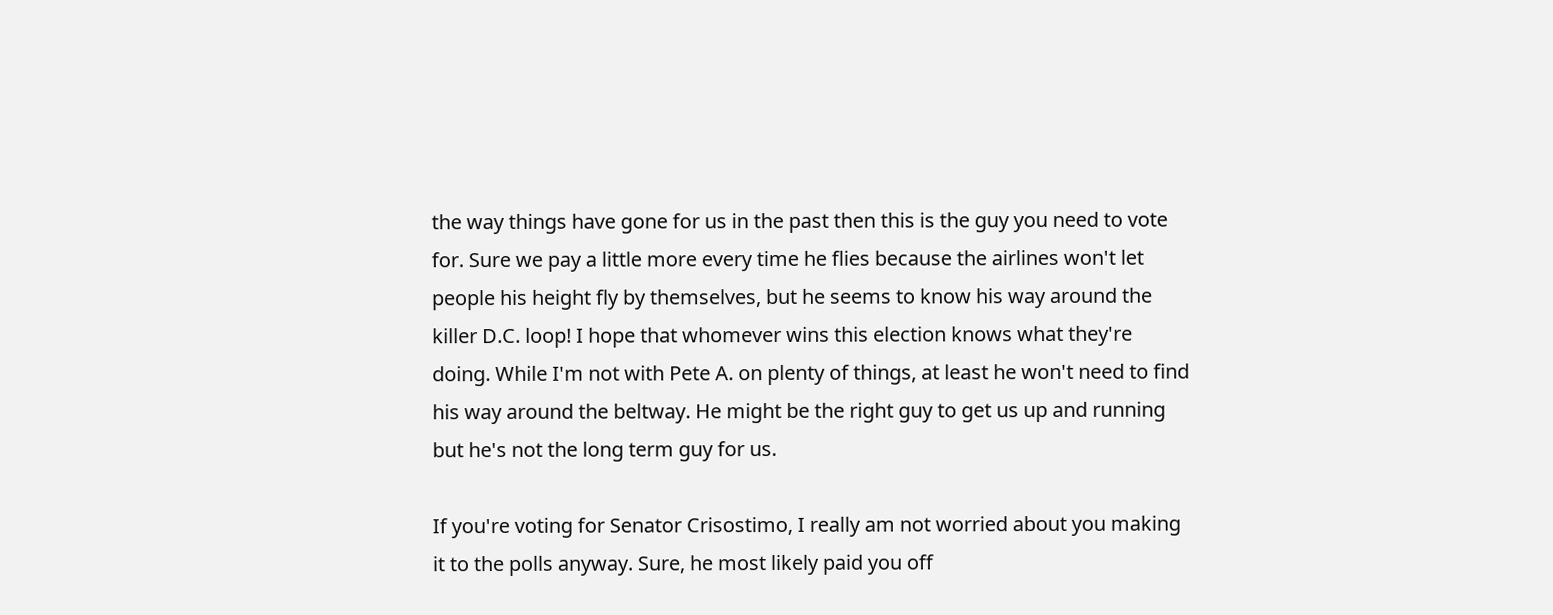the way things have gone for us in the past then this is the guy you need to vote for. Sure we pay a little more every time he flies because the airlines won't let people his height fly by themselves, but he seems to know his way around the killer D.C. loop! I hope that whomever wins this election knows what they're doing. While I'm not with Pete A. on plenty of things, at least he won't need to find his way around the beltway. He might be the right guy to get us up and running but he's not the long term guy for us.

If you're voting for Senator Crisostimo, I really am not worried about you making it to the polls anyway. Sure, he most likely paid you off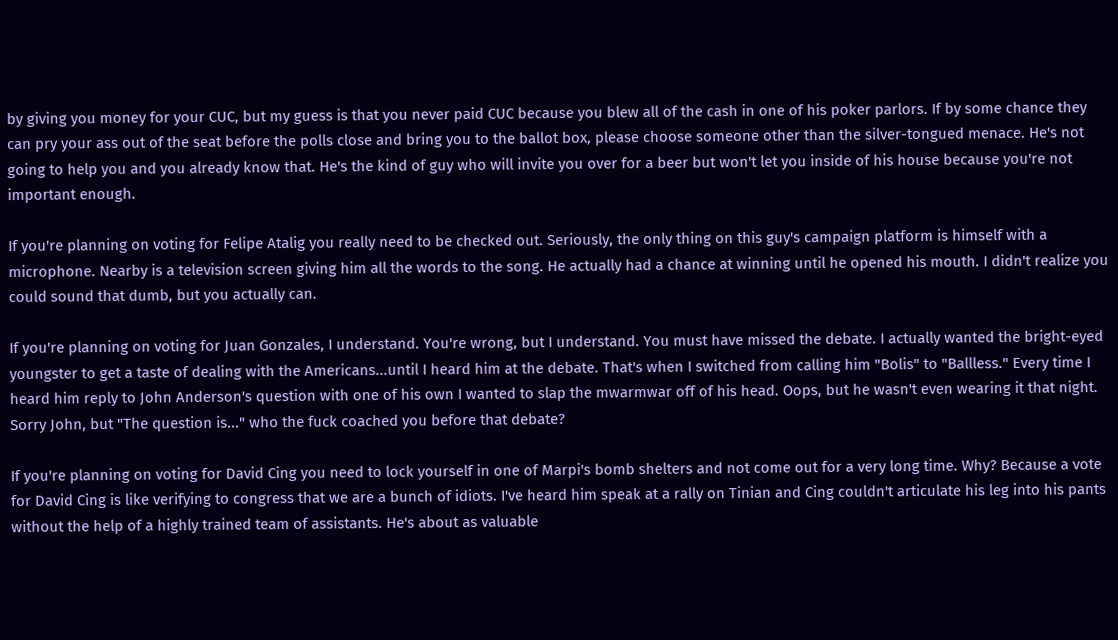by giving you money for your CUC, but my guess is that you never paid CUC because you blew all of the cash in one of his poker parlors. If by some chance they can pry your ass out of the seat before the polls close and bring you to the ballot box, please choose someone other than the silver-tongued menace. He's not going to help you and you already know that. He's the kind of guy who will invite you over for a beer but won't let you inside of his house because you're not important enough.

If you're planning on voting for Felipe Atalig you really need to be checked out. Seriously, the only thing on this guy's campaign platform is himself with a microphone. Nearby is a television screen giving him all the words to the song. He actually had a chance at winning until he opened his mouth. I didn't realize you could sound that dumb, but you actually can.

If you're planning on voting for Juan Gonzales, I understand. You're wrong, but I understand. You must have missed the debate. I actually wanted the bright-eyed youngster to get a taste of dealing with the Americans...until I heard him at the debate. That's when I switched from calling him "Bolis" to "Ballless." Every time I heard him reply to John Anderson's question with one of his own I wanted to slap the mwarmwar off of his head. Oops, but he wasn't even wearing it that night. Sorry John, but "The question is..." who the fuck coached you before that debate?

If you're planning on voting for David Cing you need to lock yourself in one of Marpi's bomb shelters and not come out for a very long time. Why? Because a vote for David Cing is like verifying to congress that we are a bunch of idiots. I've heard him speak at a rally on Tinian and Cing couldn't articulate his leg into his pants without the help of a highly trained team of assistants. He's about as valuable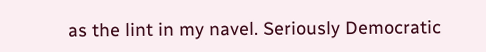as the lint in my navel. Seriously Democratic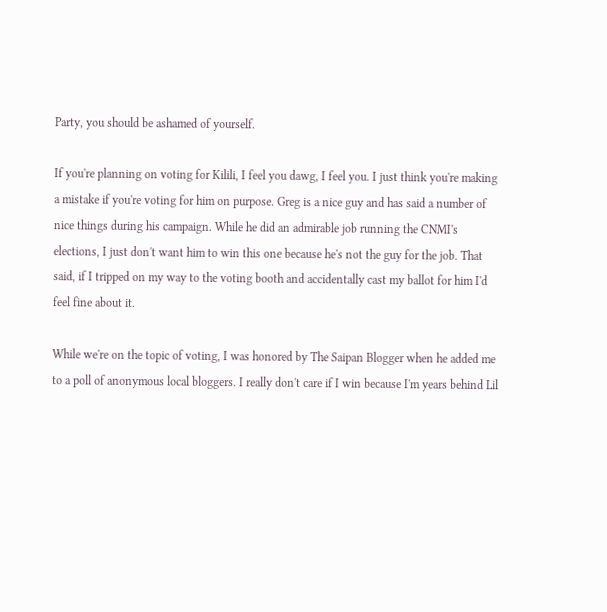Party, you should be ashamed of yourself.

If you're planning on voting for Kilili, I feel you dawg, I feel you. I just think you're making a mistake if you're voting for him on purpose. Greg is a nice guy and has said a number of nice things during his campaign. While he did an admirable job running the CNMI's elections, I just don't want him to win this one because he's not the guy for the job. That said, if I tripped on my way to the voting booth and accidentally cast my ballot for him I'd feel fine about it.

While we're on the topic of voting, I was honored by The Saipan Blogger when he added me to a poll of anonymous local bloggers. I really don't care if I win because I'm years behind Lil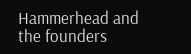Hammerhead and the founders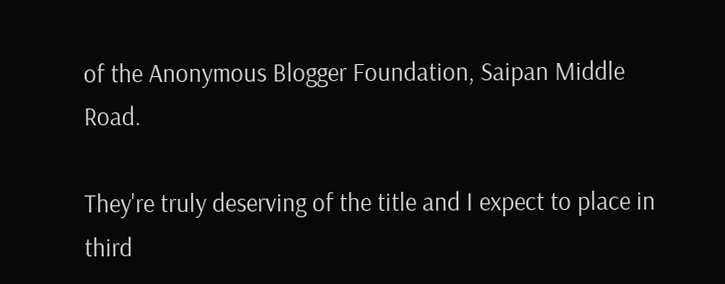of the Anonymous Blogger Foundation, Saipan Middle Road.

They're truly deserving of the title and I expect to place in third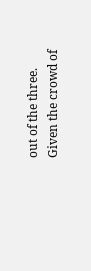out of the three. Given the crowd of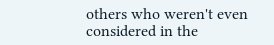others who weren't even considered in the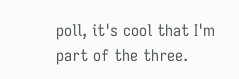poll, it's cool that I'm part of the three.